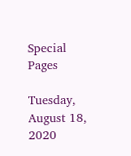Special Pages

Tuesday, August 18, 2020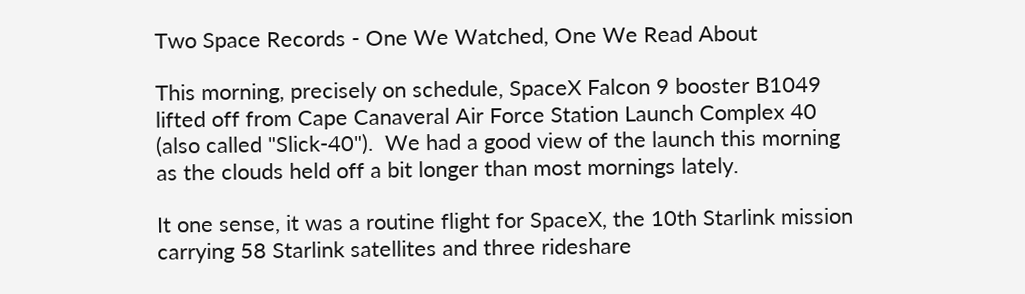Two Space Records - One We Watched, One We Read About

This morning, precisely on schedule, SpaceX Falcon 9 booster B1049 lifted off from Cape Canaveral Air Force Station Launch Complex 40 (also called "Slick-40").  We had a good view of the launch this morning as the clouds held off a bit longer than most mornings lately.

It one sense, it was a routine flight for SpaceX, the 10th Starlink mission carrying 58 Starlink satellites and three rideshare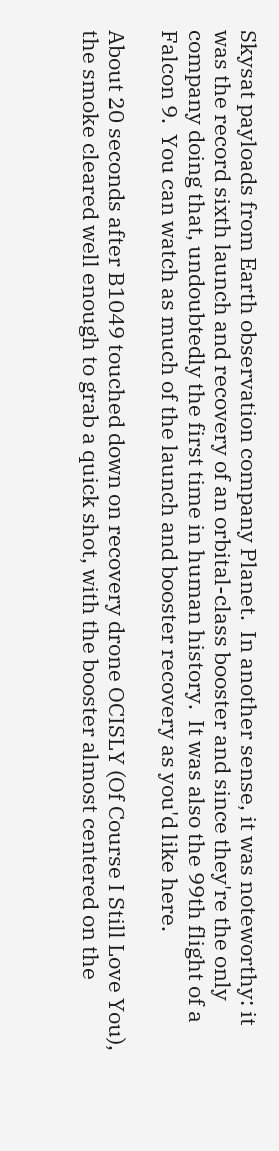Skysat payloads from Earth observation company Planet.  In another sense, it was noteworthy: it was the record sixth launch and recovery of an orbital-class booster and since they're the only company doing that, undoubtedly the first time in human history.  It was also the 99th flight of a Falcon 9.  You can watch as much of the launch and booster recovery as you'd like here.

About 20 seconds after B1049 touched down on recovery drone OCISLY (Of Course I Still Love You), the smoke cleared well enough to grab a quick shot, with the booster almost centered on the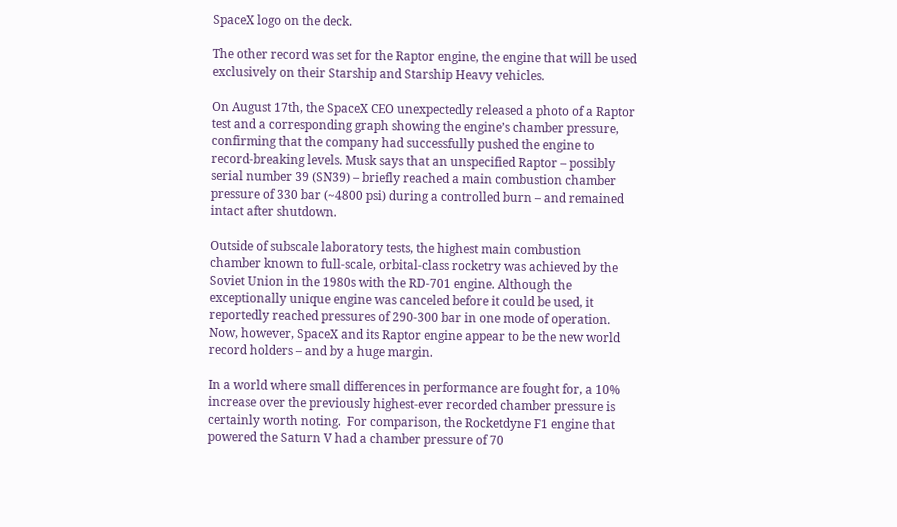SpaceX logo on the deck.

The other record was set for the Raptor engine, the engine that will be used exclusively on their Starship and Starship Heavy vehicles.

On August 17th, the SpaceX CEO unexpectedly released a photo of a Raptor test and a corresponding graph showing the engine’s chamber pressure, confirming that the company had successfully pushed the engine to record-breaking levels. Musk says that an unspecified Raptor – possibly serial number 39 (SN39) – briefly reached a main combustion chamber pressure of 330 bar (~4800 psi) during a controlled burn – and remained intact after shutdown.

Outside of subscale laboratory tests, the highest main combustion chamber known to full-scale, orbital-class rocketry was achieved by the Soviet Union in the 1980s with the RD-701 engine. Although the exceptionally unique engine was canceled before it could be used, it reportedly reached pressures of 290-300 bar in one mode of operation. Now, however, SpaceX and its Raptor engine appear to be the new world record holders – and by a huge margin.

In a world where small differences in performance are fought for, a 10% increase over the previously highest-ever recorded chamber pressure is certainly worth noting.  For comparison, the Rocketdyne F1 engine that powered the Saturn V had a chamber pressure of 70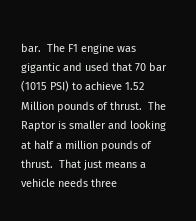bar.  The F1 engine was gigantic and used that 70 bar (1015 PSI) to achieve 1.52 Million pounds of thrust.  The Raptor is smaller and looking at half a million pounds of thrust.  That just means a vehicle needs three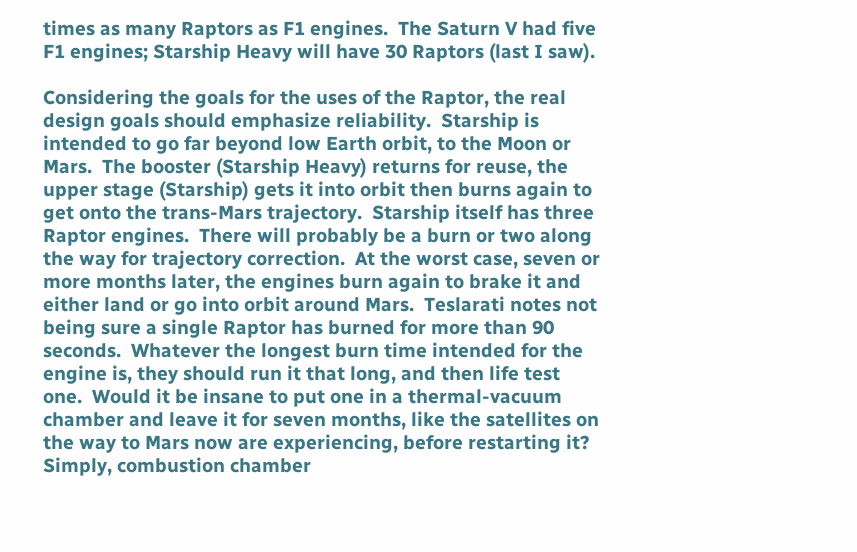times as many Raptors as F1 engines.  The Saturn V had five F1 engines; Starship Heavy will have 30 Raptors (last I saw).

Considering the goals for the uses of the Raptor, the real design goals should emphasize reliability.  Starship is intended to go far beyond low Earth orbit, to the Moon or Mars.  The booster (Starship Heavy) returns for reuse, the upper stage (Starship) gets it into orbit then burns again to get onto the trans-Mars trajectory.  Starship itself has three Raptor engines.  There will probably be a burn or two along the way for trajectory correction.  At the worst case, seven or more months later, the engines burn again to brake it and either land or go into orbit around Mars.  Teslarati notes not being sure a single Raptor has burned for more than 90 seconds.  Whatever the longest burn time intended for the engine is, they should run it that long, and then life test one.  Would it be insane to put one in a thermal-vacuum chamber and leave it for seven months, like the satellites on the way to Mars now are experiencing, before restarting it?  Simply, combustion chamber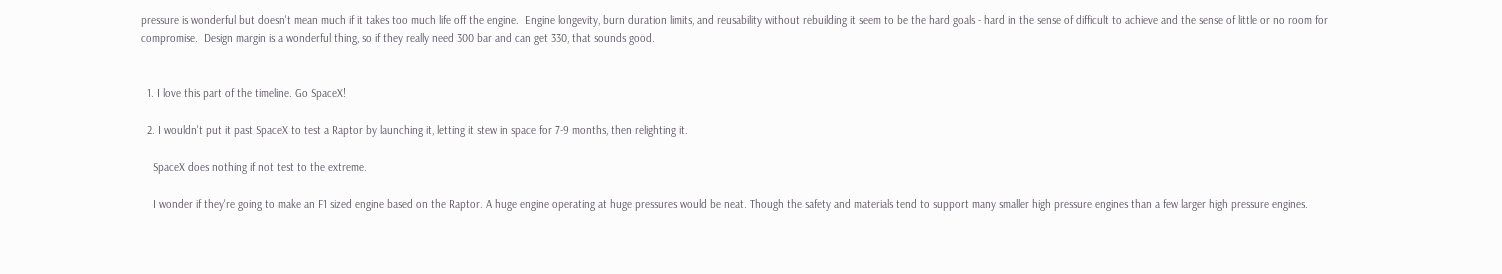pressure is wonderful but doesn't mean much if it takes too much life off the engine.  Engine longevity, burn duration limits, and reusability without rebuilding it seem to be the hard goals - hard in the sense of difficult to achieve and the sense of little or no room for compromise.  Design margin is a wonderful thing, so if they really need 300 bar and can get 330, that sounds good.


  1. I love this part of the timeline. Go SpaceX!

  2. I wouldn't put it past SpaceX to test a Raptor by launching it, letting it stew in space for 7-9 months, then relighting it.

    SpaceX does nothing if not test to the extreme.

    I wonder if they're going to make an F1 sized engine based on the Raptor. A huge engine operating at huge pressures would be neat. Though the safety and materials tend to support many smaller high pressure engines than a few larger high pressure engines.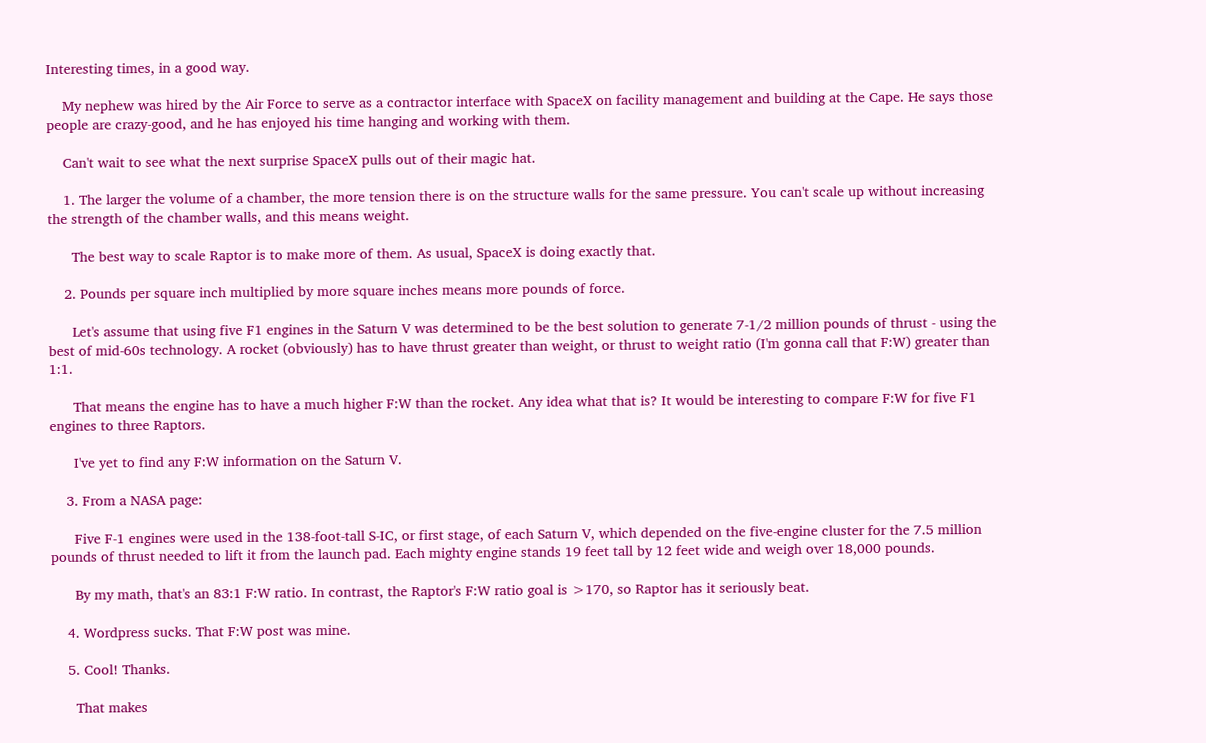Interesting times, in a good way.

    My nephew was hired by the Air Force to serve as a contractor interface with SpaceX on facility management and building at the Cape. He says those people are crazy-good, and he has enjoyed his time hanging and working with them.

    Can't wait to see what the next surprise SpaceX pulls out of their magic hat.

    1. The larger the volume of a chamber, the more tension there is on the structure walls for the same pressure. You can't scale up without increasing the strength of the chamber walls, and this means weight.

      The best way to scale Raptor is to make more of them. As usual, SpaceX is doing exactly that.

    2. Pounds per square inch multiplied by more square inches means more pounds of force.

      Let's assume that using five F1 engines in the Saturn V was determined to be the best solution to generate 7-1/2 million pounds of thrust - using the best of mid-60s technology. A rocket (obviously) has to have thrust greater than weight, or thrust to weight ratio (I'm gonna call that F:W) greater than 1:1.

      That means the engine has to have a much higher F:W than the rocket. Any idea what that is? It would be interesting to compare F:W for five F1 engines to three Raptors.

      I've yet to find any F:W information on the Saturn V.

    3. From a NASA page:

      Five F-1 engines were used in the 138-foot-tall S-IC, or first stage, of each Saturn V, which depended on the five-engine cluster for the 7.5 million pounds of thrust needed to lift it from the launch pad. Each mighty engine stands 19 feet tall by 12 feet wide and weigh over 18,000 pounds.

      By my math, that's an 83:1 F:W ratio. In contrast, the Raptor's F:W ratio goal is >170, so Raptor has it seriously beat.

    4. Wordpress sucks. That F:W post was mine.

    5. Cool! Thanks.

      That makes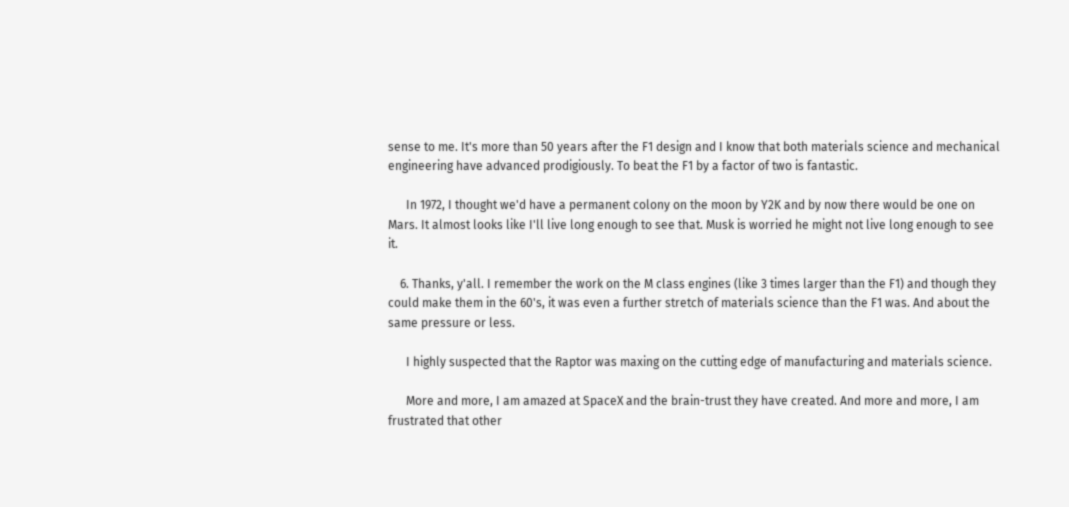sense to me. It's more than 50 years after the F1 design and I know that both materials science and mechanical engineering have advanced prodigiously. To beat the F1 by a factor of two is fantastic.

      In 1972, I thought we'd have a permanent colony on the moon by Y2K and by now there would be one on Mars. It almost looks like I'll live long enough to see that. Musk is worried he might not live long enough to see it.

    6. Thanks, y'all. I remember the work on the M class engines (like 3 times larger than the F1) and though they could make them in the 60's, it was even a further stretch of materials science than the F1 was. And about the same pressure or less.

      I highly suspected that the Raptor was maxing on the cutting edge of manufacturing and materials science.

      More and more, I am amazed at SpaceX and the brain-trust they have created. And more and more, I am frustrated that other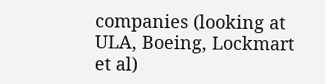companies (looking at ULA, Boeing, Lockmart et al)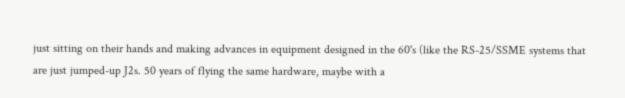just sitting on their hands and making advances in equipment designed in the 60's (like the RS-25/SSME systems that are just jumped-up J2s. 50 years of flying the same hardware, maybe with a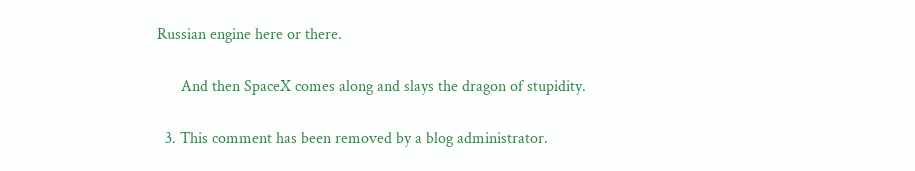Russian engine here or there.

      And then SpaceX comes along and slays the dragon of stupidity.

  3. This comment has been removed by a blog administrator.